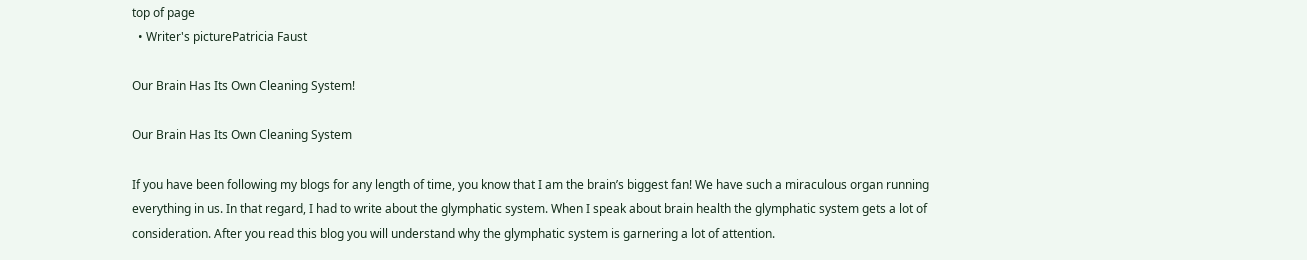top of page
  • Writer's picturePatricia Faust

Our Brain Has Its Own Cleaning System!

Our Brain Has Its Own Cleaning System

If you have been following my blogs for any length of time, you know that I am the brain’s biggest fan! We have such a miraculous organ running everything in us. In that regard, I had to write about the glymphatic system. When I speak about brain health the glymphatic system gets a lot of consideration. After you read this blog you will understand why the glymphatic system is garnering a lot of attention.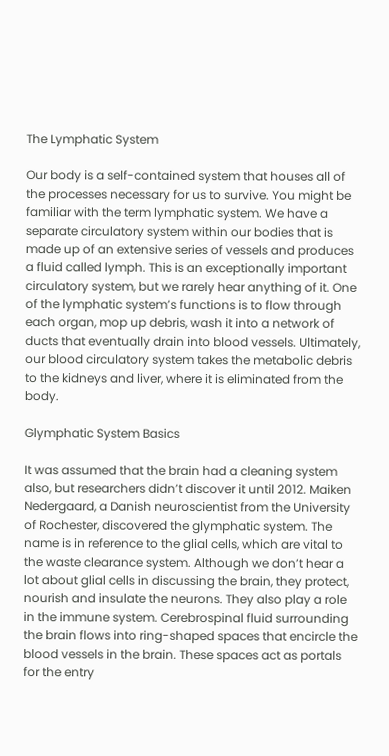The Lymphatic System

Our body is a self-contained system that houses all of the processes necessary for us to survive. You might be familiar with the term lymphatic system. We have a separate circulatory system within our bodies that is made up of an extensive series of vessels and produces a fluid called lymph. This is an exceptionally important circulatory system, but we rarely hear anything of it. One of the lymphatic system’s functions is to flow through each organ, mop up debris, wash it into a network of ducts that eventually drain into blood vessels. Ultimately, our blood circulatory system takes the metabolic debris to the kidneys and liver, where it is eliminated from the body.

Glymphatic System Basics

It was assumed that the brain had a cleaning system also, but researchers didn’t discover it until 2012. Maiken Nedergaard, a Danish neuroscientist from the University of Rochester, discovered the glymphatic system. The name is in reference to the glial cells, which are vital to the waste clearance system. Although we don’t hear a lot about glial cells in discussing the brain, they protect, nourish and insulate the neurons. They also play a role in the immune system. Cerebrospinal fluid surrounding the brain flows into ring-shaped spaces that encircle the blood vessels in the brain. These spaces act as portals for the entry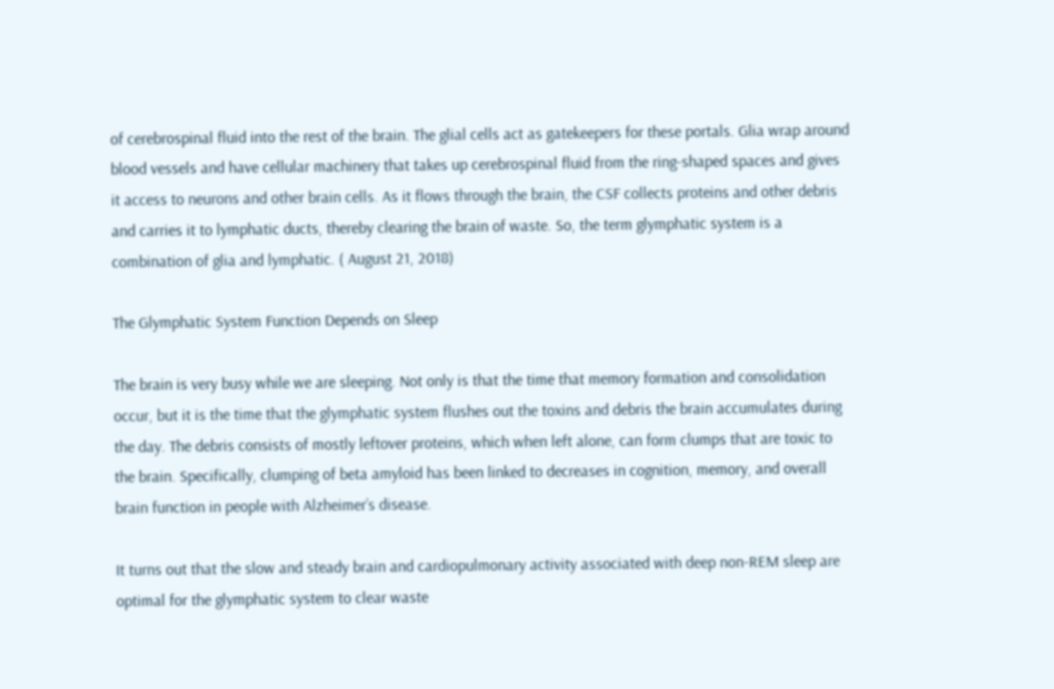of cerebrospinal fluid into the rest of the brain. The glial cells act as gatekeepers for these portals. Glia wrap around blood vessels and have cellular machinery that takes up cerebrospinal fluid from the ring-shaped spaces and gives it access to neurons and other brain cells. As it flows through the brain, the CSF collects proteins and other debris and carries it to lymphatic ducts, thereby clearing the brain of waste. So, the term glymphatic system is a combination of glia and lymphatic. ( August 21, 2018)

The Glymphatic System Function Depends on Sleep

The brain is very busy while we are sleeping. Not only is that the time that memory formation and consolidation occur, but it is the time that the glymphatic system flushes out the toxins and debris the brain accumulates during the day. The debris consists of mostly leftover proteins, which when left alone, can form clumps that are toxic to the brain. Specifically, clumping of beta amyloid has been linked to decreases in cognition, memory, and overall brain function in people with Alzheimer’s disease.

It turns out that the slow and steady brain and cardiopulmonary activity associated with deep non-REM sleep are optimal for the glymphatic system to clear waste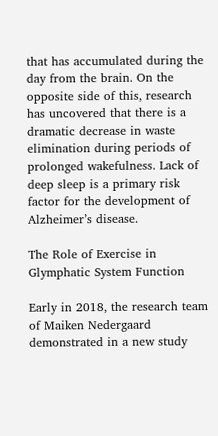that has accumulated during the day from the brain. On the opposite side of this, research has uncovered that there is a dramatic decrease in waste elimination during periods of prolonged wakefulness. Lack of deep sleep is a primary risk factor for the development of Alzheimer’s disease.

The Role of Exercise in Glymphatic System Function

Early in 2018, the research team of Maiken Nedergaard demonstrated in a new study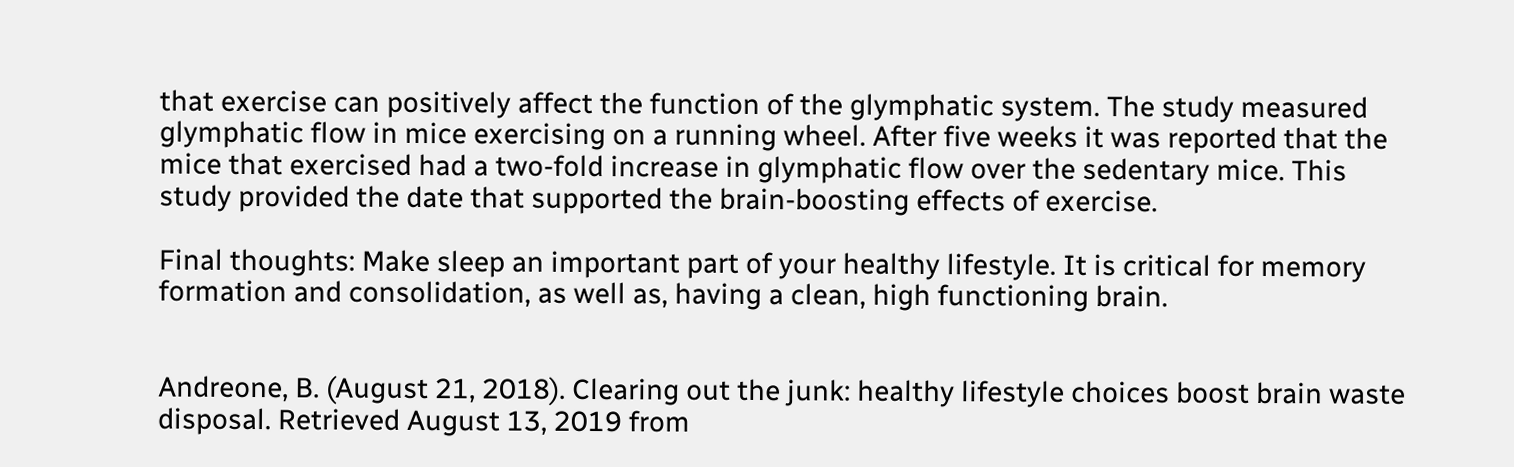that exercise can positively affect the function of the glymphatic system. The study measured glymphatic flow in mice exercising on a running wheel. After five weeks it was reported that the mice that exercised had a two-fold increase in glymphatic flow over the sedentary mice. This study provided the date that supported the brain-boosting effects of exercise.

Final thoughts: Make sleep an important part of your healthy lifestyle. It is critical for memory formation and consolidation, as well as, having a clean, high functioning brain.


Andreone, B. (August 21, 2018). Clearing out the junk: healthy lifestyle choices boost brain waste disposal. Retrieved August 13, 2019 from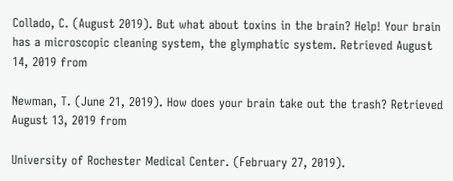Collado, C. (August 2019). But what about toxins in the brain? Help! Your brain has a microscopic cleaning system, the glymphatic system. Retrieved August 14, 2019 from

Newman, T. (June 21, 2019). How does your brain take out the trash? Retrieved August 13, 2019 from

University of Rochester Medical Center. (February 27, 2019).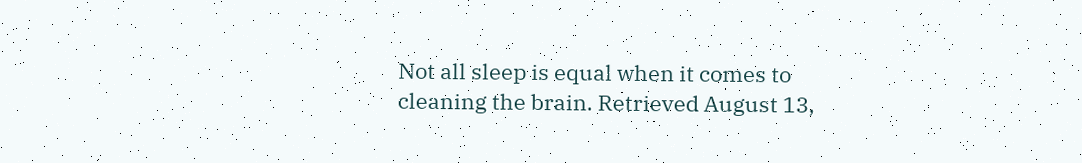Not all sleep is equal when it comes to cleaning the brain. Retrieved August 13,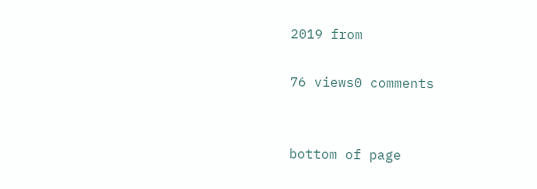2019 from

76 views0 comments


bottom of page